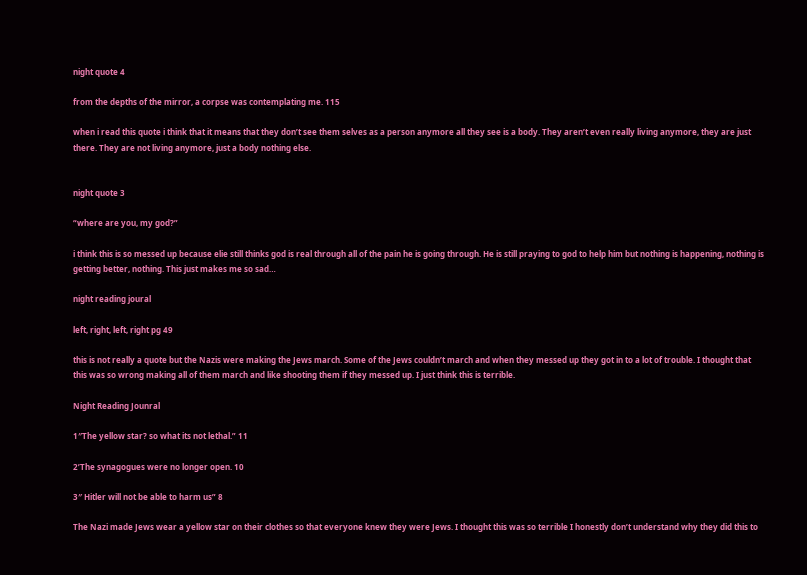night quote 4

from the depths of the mirror, a corpse was contemplating me. 115

when i read this quote i think that it means that they don’t see them selves as a person anymore all they see is a body. They aren’t even really living anymore, they are just there. They are not living anymore, just a body nothing else.


night quote 3

“where are you, my god?”

i think this is so messed up because elie still thinks god is real through all of the pain he is going through. He is still praying to god to help him but nothing is happening, nothing is getting better, nothing. This just makes me so sad…

night reading joural

left, right, left, right pg 49

this is not really a quote but the Nazis were making the Jews march. Some of the Jews couldn’t march and when they messed up they got in to a lot of trouble. I thought that this was so wrong making all of them march and like shooting them if they messed up. I just think this is terrible.

Night Reading Jounral

1″The yellow star? so what its not lethal.” 11

2’The synagogues were no longer open. 10

3″ Hitler will not be able to harm us” 8

The Nazi made Jews wear a yellow star on their clothes so that everyone knew they were Jews. I thought this was so terrible I honestly don’t understand why they did this to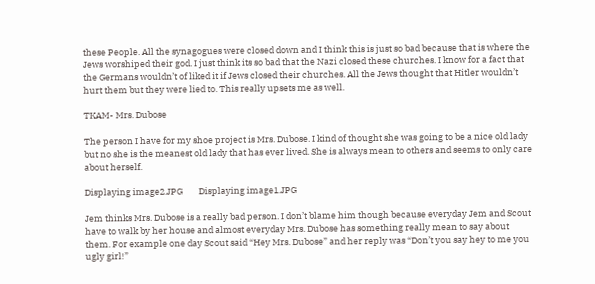these People. All the synagogues were closed down and I think this is just so bad because that is where the Jews worshiped their god. I just think its so bad that the Nazi closed these churches. I know for a fact that the Germans wouldn’t of liked it if Jews closed their churches. All the Jews thought that Hitler wouldn’t hurt them but they were lied to. This really upsets me as well.

TKAM- Mrs. Dubose

The person I have for my shoe project is Mrs. Dubose. I kind of thought she was going to be a nice old lady but no she is the meanest old lady that has ever lived. She is always mean to others and seems to only care about herself.

Displaying image2.JPG        Displaying image1.JPG

Jem thinks Mrs. Dubose is a really bad person. I don’t blame him though because everyday Jem and Scout have to walk by her house and almost everyday Mrs. Dubose has something really mean to say about them. For example one day Scout said “Hey Mrs. Dubose” and her reply was “Don’t you say hey to me you ugly girl!”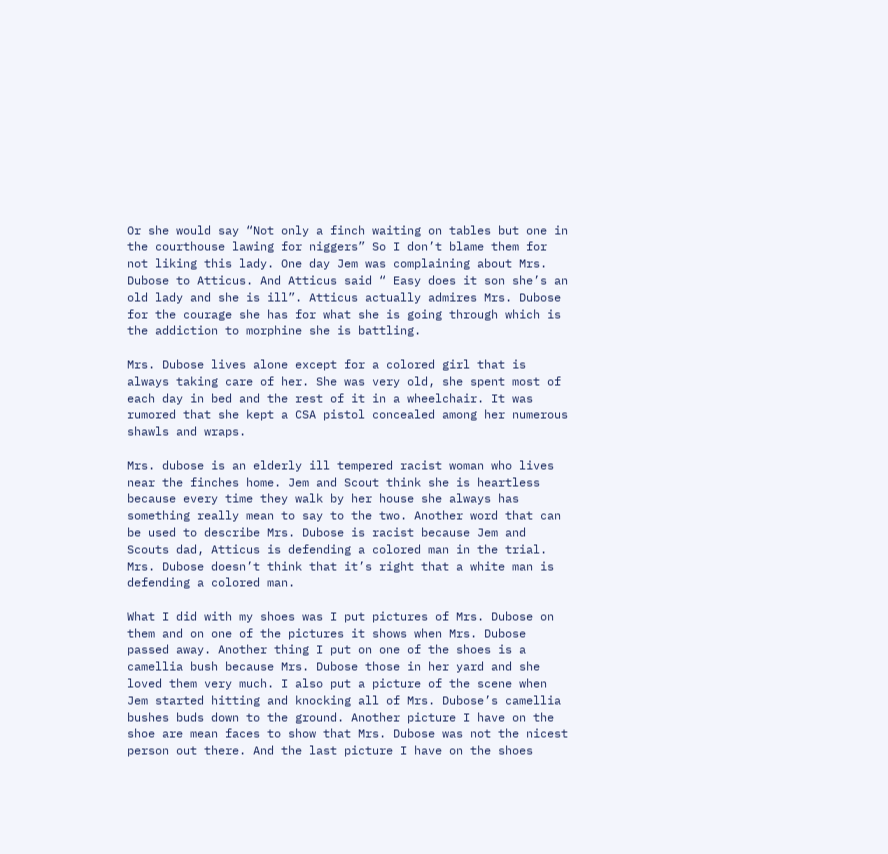Or she would say “Not only a finch waiting on tables but one in the courthouse lawing for niggers” So I don’t blame them for not liking this lady. One day Jem was complaining about Mrs. Dubose to Atticus. And Atticus said “ Easy does it son she’s an old lady and she is ill”. Atticus actually admires Mrs. Dubose for the courage she has for what she is going through which is the addiction to morphine she is battling.

Mrs. Dubose lives alone except for a colored girl that is always taking care of her. She was very old, she spent most of each day in bed and the rest of it in a wheelchair. It was rumored that she kept a CSA pistol concealed among her numerous shawls and wraps.

Mrs. dubose is an elderly ill tempered racist woman who lives near the finches home. Jem and Scout think she is heartless because every time they walk by her house she always has something really mean to say to the two. Another word that can be used to describe Mrs. Dubose is racist because Jem and Scouts dad, Atticus is defending a colored man in the trial. Mrs. Dubose doesn’t think that it’s right that a white man is defending a colored man.

What I did with my shoes was I put pictures of Mrs. Dubose on them and on one of the pictures it shows when Mrs. Dubose passed away. Another thing I put on one of the shoes is a camellia bush because Mrs. Dubose those in her yard and she loved them very much. I also put a picture of the scene when Jem started hitting and knocking all of Mrs. Dubose’s camellia bushes buds down to the ground. Another picture I have on the shoe are mean faces to show that Mrs. Dubose was not the nicest person out there. And the last picture I have on the shoes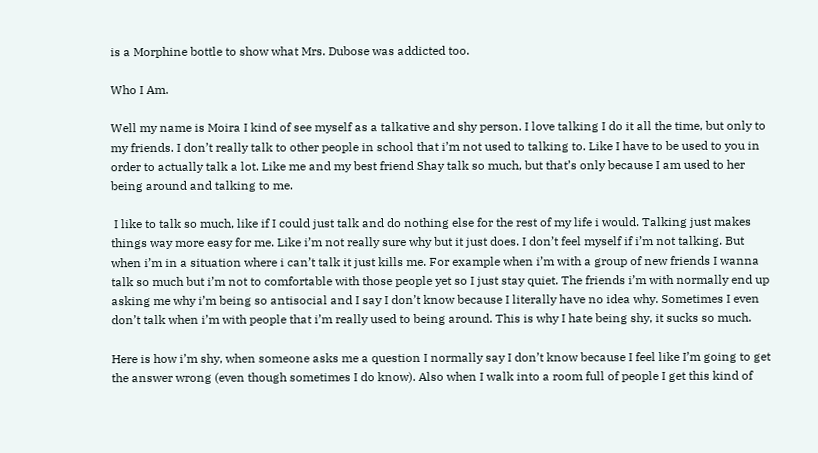is a Morphine bottle to show what Mrs. Dubose was addicted too.

Who I Am.

Well my name is Moira I kind of see myself as a talkative and shy person. I love talking I do it all the time, but only to my friends. I don’t really talk to other people in school that i’m not used to talking to. Like I have to be used to you in order to actually talk a lot. Like me and my best friend Shay talk so much, but that’s only because I am used to her being around and talking to me.

 I like to talk so much, like if I could just talk and do nothing else for the rest of my life i would. Talking just makes things way more easy for me. Like i’m not really sure why but it just does. I don’t feel myself if i’m not talking. But when i’m in a situation where i can’t talk it just kills me. For example when i’m with a group of new friends I wanna talk so much but i’m not to comfortable with those people yet so I just stay quiet. The friends i’m with normally end up asking me why i’m being so antisocial and I say I don’t know because I literally have no idea why. Sometimes I even don’t talk when i’m with people that i’m really used to being around. This is why I hate being shy, it sucks so much.

Here is how i’m shy, when someone asks me a question I normally say I don’t know because I feel like I’m going to get the answer wrong (even though sometimes I do know). Also when I walk into a room full of people I get this kind of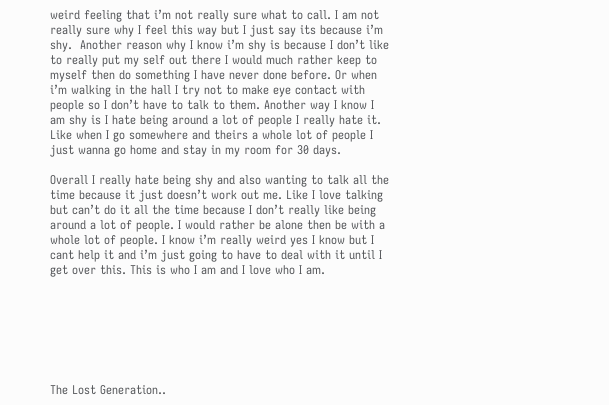weird feeling that i’m not really sure what to call. I am not really sure why I feel this way but I just say its because i’m shy.  Another reason why I know i’m shy is because I don’t like to really put my self out there I would much rather keep to myself then do something I have never done before. Or when i’m walking in the hall I try not to make eye contact with people so I don’t have to talk to them. Another way I know I am shy is I hate being around a lot of people I really hate it. Like when I go somewhere and theirs a whole lot of people I just wanna go home and stay in my room for 30 days.

Overall I really hate being shy and also wanting to talk all the time because it just doesn’t work out me. Like I love talking but can’t do it all the time because I don’t really like being around a lot of people. I would rather be alone then be with a whole lot of people. I know i’m really weird yes I know but I cant help it and i’m just going to have to deal with it until I get over this. This is who I am and I love who I am.







The Lost Generation..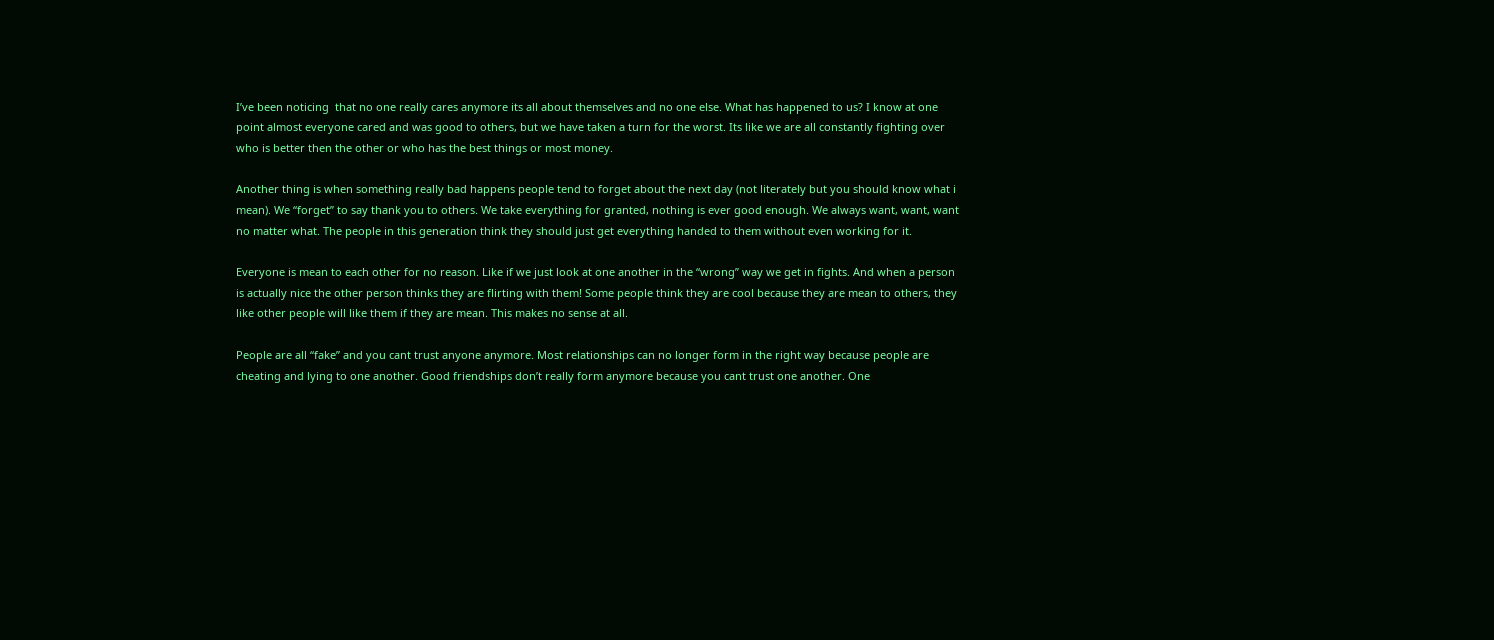I’ve been noticing  that no one really cares anymore its all about themselves and no one else. What has happened to us? I know at one point almost everyone cared and was good to others, but we have taken a turn for the worst. Its like we are all constantly fighting over who is better then the other or who has the best things or most money.

Another thing is when something really bad happens people tend to forget about the next day (not literately but you should know what i mean). We “forget” to say thank you to others. We take everything for granted, nothing is ever good enough. We always want, want, want no matter what. The people in this generation think they should just get everything handed to them without even working for it.

Everyone is mean to each other for no reason. Like if we just look at one another in the “wrong” way we get in fights. And when a person is actually nice the other person thinks they are flirting with them! Some people think they are cool because they are mean to others, they like other people will like them if they are mean. This makes no sense at all.

People are all “fake” and you cant trust anyone anymore. Most relationships can no longer form in the right way because people are cheating and lying to one another. Good friendships don’t really form anymore because you cant trust one another. One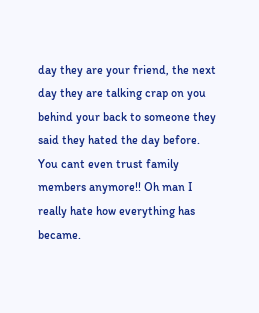day they are your friend, the next day they are talking crap on you behind your back to someone they said they hated the day before. You cant even trust family members anymore!! Oh man I really hate how everything has became.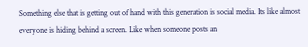Something else that is getting out of hand with this generation is social media. Its like almost everyone is hiding behind a screen. Like when someone posts an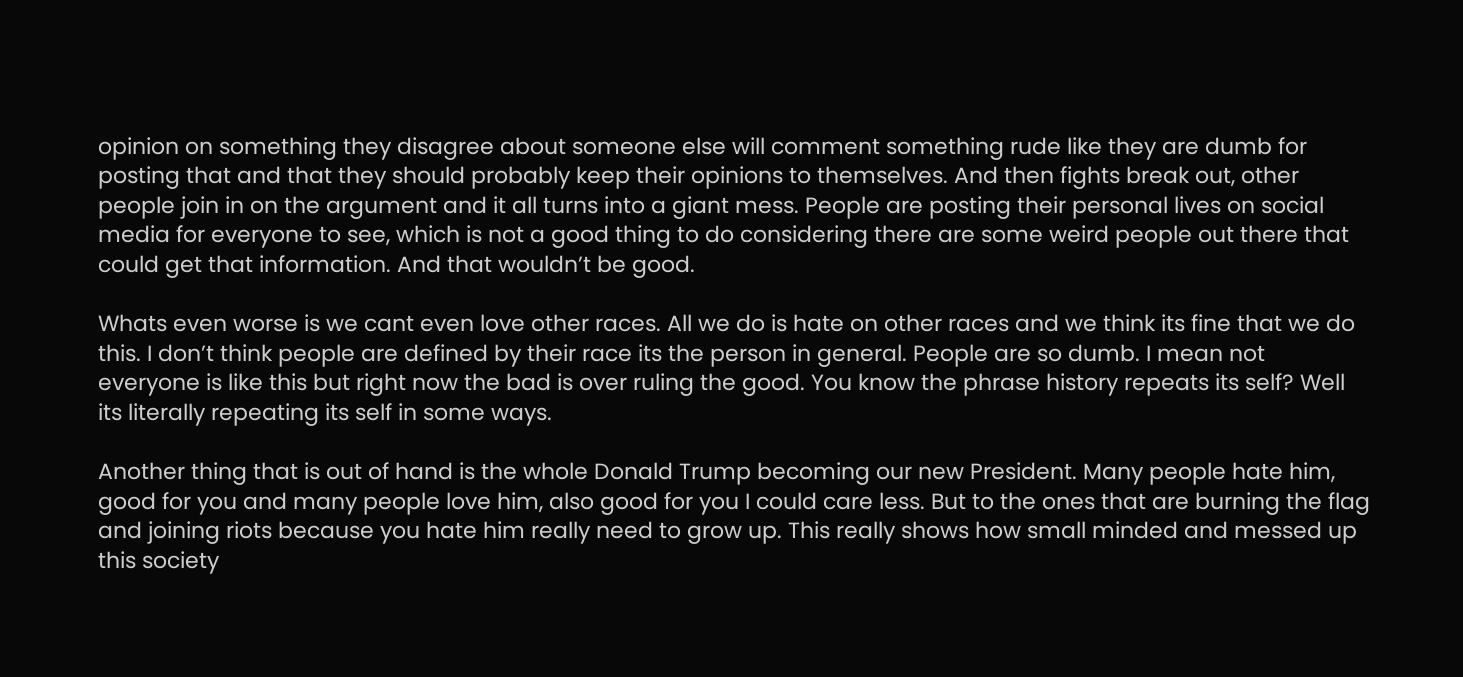opinion on something they disagree about someone else will comment something rude like they are dumb for posting that and that they should probably keep their opinions to themselves. And then fights break out, other people join in on the argument and it all turns into a giant mess. People are posting their personal lives on social media for everyone to see, which is not a good thing to do considering there are some weird people out there that could get that information. And that wouldn’t be good.

Whats even worse is we cant even love other races. All we do is hate on other races and we think its fine that we do this. I don’t think people are defined by their race its the person in general. People are so dumb. I mean not everyone is like this but right now the bad is over ruling the good. You know the phrase history repeats its self? Well its literally repeating its self in some ways.

Another thing that is out of hand is the whole Donald Trump becoming our new President. Many people hate him, good for you and many people love him, also good for you I could care less. But to the ones that are burning the flag and joining riots because you hate him really need to grow up. This really shows how small minded and messed up this society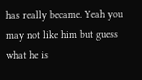has really became. Yeah you may not like him but guess what he is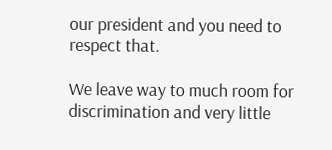our president and you need to respect that.

We leave way to much room for discrimination and very little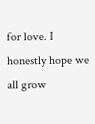for love. I honestly hope we all grow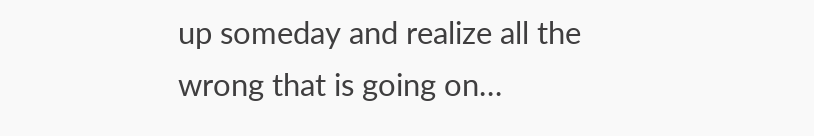up someday and realize all the wrong that is going on…